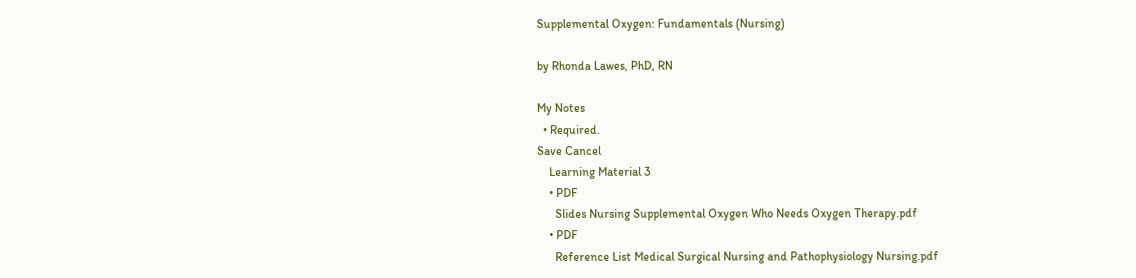Supplemental Oxygen: Fundamentals (Nursing)

by Rhonda Lawes, PhD, RN

My Notes
  • Required.
Save Cancel
    Learning Material 3
    • PDF
      Slides Nursing Supplemental Oxygen Who Needs Oxygen Therapy.pdf
    • PDF
      Reference List Medical Surgical Nursing and Pathophysiology Nursing.pdf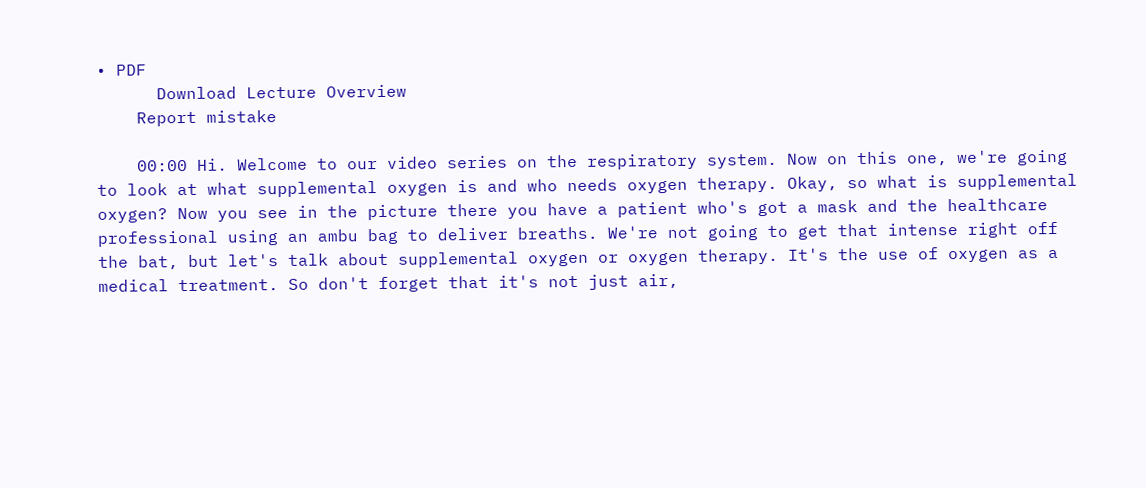• PDF
      Download Lecture Overview
    Report mistake

    00:00 Hi. Welcome to our video series on the respiratory system. Now on this one, we're going to look at what supplemental oxygen is and who needs oxygen therapy. Okay, so what is supplemental oxygen? Now you see in the picture there you have a patient who's got a mask and the healthcare professional using an ambu bag to deliver breaths. We're not going to get that intense right off the bat, but let's talk about supplemental oxygen or oxygen therapy. It's the use of oxygen as a medical treatment. So don't forget that it's not just air,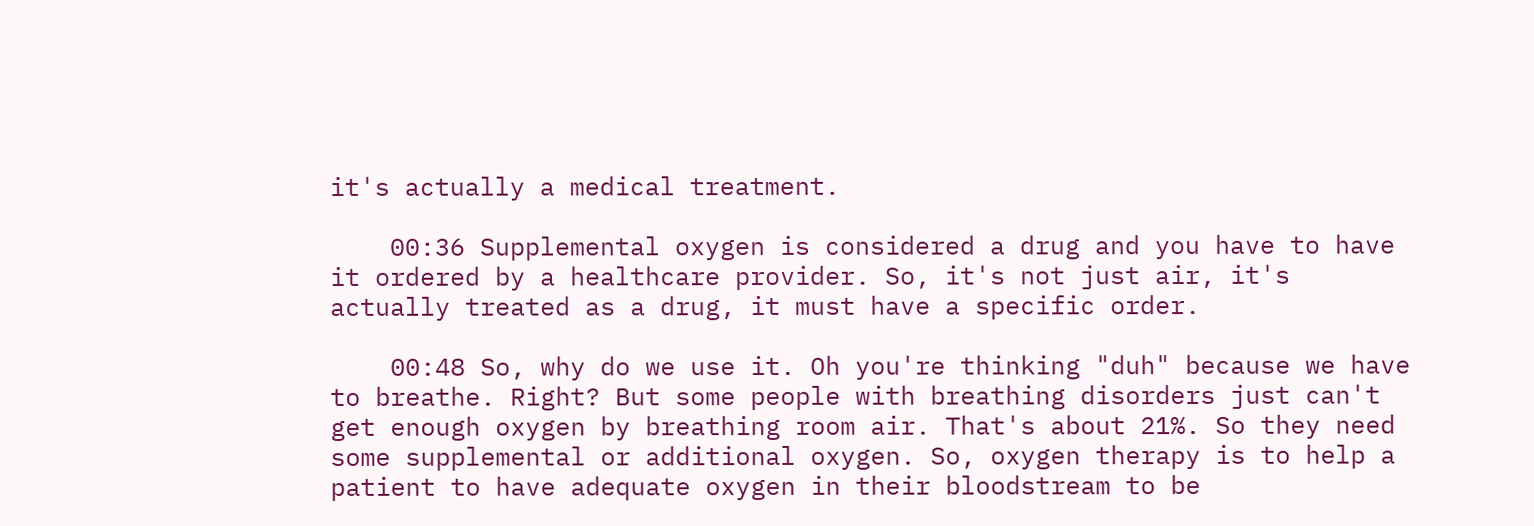it's actually a medical treatment.

    00:36 Supplemental oxygen is considered a drug and you have to have it ordered by a healthcare provider. So, it's not just air, it's actually treated as a drug, it must have a specific order.

    00:48 So, why do we use it. Oh you're thinking "duh" because we have to breathe. Right? But some people with breathing disorders just can't get enough oxygen by breathing room air. That's about 21%. So they need some supplemental or additional oxygen. So, oxygen therapy is to help a patient to have adequate oxygen in their bloodstream to be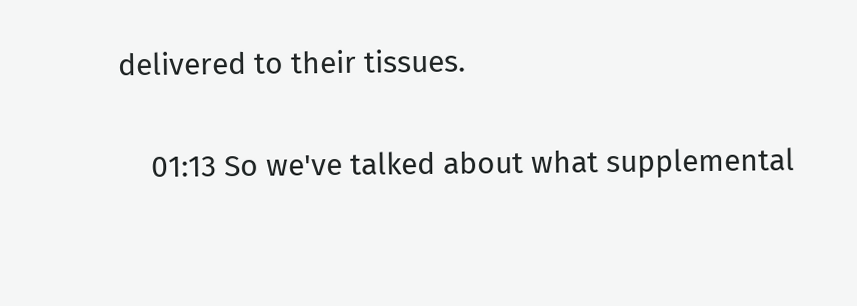delivered to their tissues.

    01:13 So we've talked about what supplemental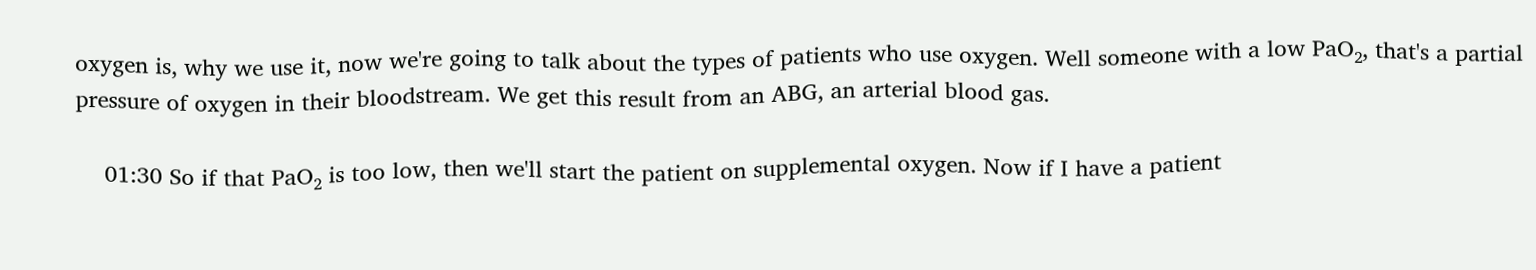oxygen is, why we use it, now we're going to talk about the types of patients who use oxygen. Well someone with a low PaO₂, that's a partial pressure of oxygen in their bloodstream. We get this result from an ABG, an arterial blood gas.

    01:30 So if that PaO₂ is too low, then we'll start the patient on supplemental oxygen. Now if I have a patient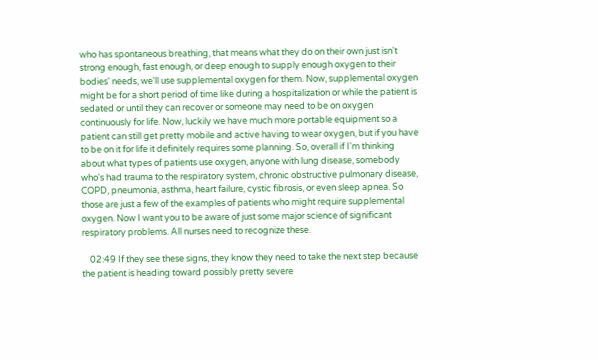who has spontaneous breathing, that means what they do on their own just isn't strong enough, fast enough, or deep enough to supply enough oxygen to their bodies' needs, we'll use supplemental oxygen for them. Now, supplemental oxygen might be for a short period of time like during a hospitalization or while the patient is sedated or until they can recover or someone may need to be on oxygen continuously for life. Now, luckily we have much more portable equipment so a patient can still get pretty mobile and active having to wear oxygen, but if you have to be on it for life it definitely requires some planning. So, overall if I'm thinking about what types of patients use oxygen, anyone with lung disease, somebody who's had trauma to the respiratory system, chronic obstructive pulmonary disease, COPD, pneumonia, asthma, heart failure, cystic fibrosis, or even sleep apnea. So those are just a few of the examples of patients who might require supplemental oxygen. Now I want you to be aware of just some major science of significant respiratory problems. All nurses need to recognize these.

    02:49 If they see these signs, they know they need to take the next step because the patient is heading toward possibly pretty severe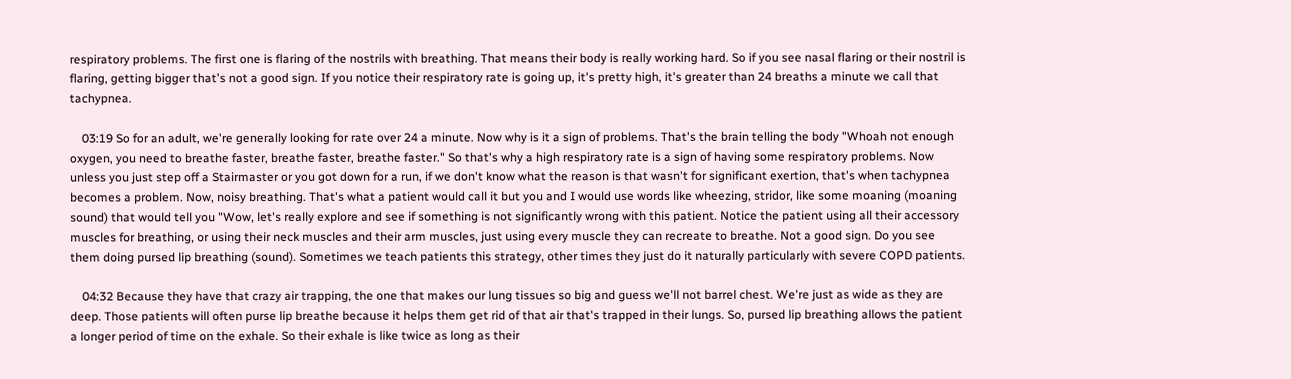respiratory problems. The first one is flaring of the nostrils with breathing. That means their body is really working hard. So if you see nasal flaring or their nostril is flaring, getting bigger that's not a good sign. If you notice their respiratory rate is going up, it's pretty high, it's greater than 24 breaths a minute we call that tachypnea.

    03:19 So for an adult, we're generally looking for rate over 24 a minute. Now why is it a sign of problems. That's the brain telling the body "Whoah not enough oxygen, you need to breathe faster, breathe faster, breathe faster." So that's why a high respiratory rate is a sign of having some respiratory problems. Now unless you just step off a Stairmaster or you got down for a run, if we don't know what the reason is that wasn't for significant exertion, that's when tachypnea becomes a problem. Now, noisy breathing. That's what a patient would call it but you and I would use words like wheezing, stridor, like some moaning (moaning sound) that would tell you "Wow, let's really explore and see if something is not significantly wrong with this patient. Notice the patient using all their accessory muscles for breathing, or using their neck muscles and their arm muscles, just using every muscle they can recreate to breathe. Not a good sign. Do you see them doing pursed lip breathing (sound). Sometimes we teach patients this strategy, other times they just do it naturally particularly with severe COPD patients.

    04:32 Because they have that crazy air trapping, the one that makes our lung tissues so big and guess we'll not barrel chest. We're just as wide as they are deep. Those patients will often purse lip breathe because it helps them get rid of that air that's trapped in their lungs. So, pursed lip breathing allows the patient a longer period of time on the exhale. So their exhale is like twice as long as their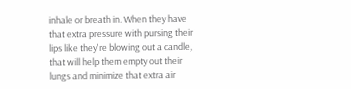inhale or breath in. When they have that extra pressure with pursing their lips like they're blowing out a candle, that will help them empty out their lungs and minimize that extra air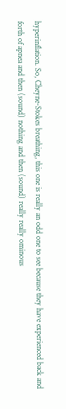hyperinflation. So, Cheyne-Stokes breathing, this one is really an odd one to see because they have experienced back and forth of apnea and then (sound) nothing and then (sound) really really ominous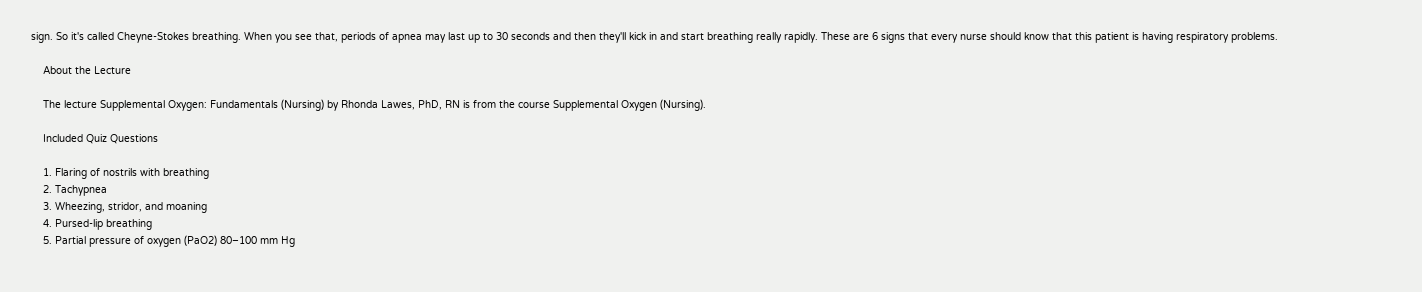sign. So it's called Cheyne-Stokes breathing. When you see that, periods of apnea may last up to 30 seconds and then they'll kick in and start breathing really rapidly. These are 6 signs that every nurse should know that this patient is having respiratory problems.

    About the Lecture

    The lecture Supplemental Oxygen: Fundamentals (Nursing) by Rhonda Lawes, PhD, RN is from the course Supplemental Oxygen (Nursing).

    Included Quiz Questions

    1. Flaring of nostrils with breathing
    2. Tachypnea
    3. Wheezing, stridor, and moaning
    4. Pursed-lip breathing
    5. Partial pressure of oxygen (PaO2) 80–100 mm Hg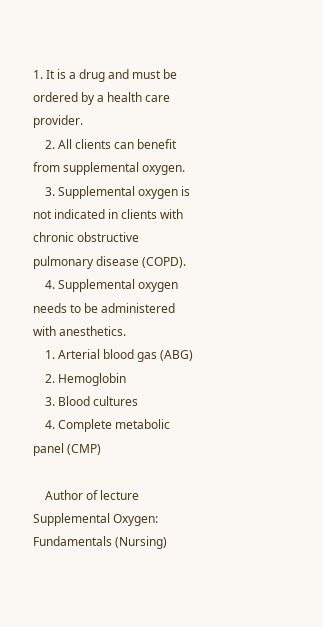1. It is a drug and must be ordered by a health care provider.
    2. All clients can benefit from supplemental oxygen.
    3. Supplemental oxygen is not indicated in clients with chronic obstructive pulmonary disease (COPD).
    4. Supplemental oxygen needs to be administered with anesthetics.
    1. Arterial blood gas (ABG)
    2. Hemoglobin
    3. Blood cultures
    4. Complete metabolic panel (CMP)

    Author of lecture Supplemental Oxygen: Fundamentals (Nursing)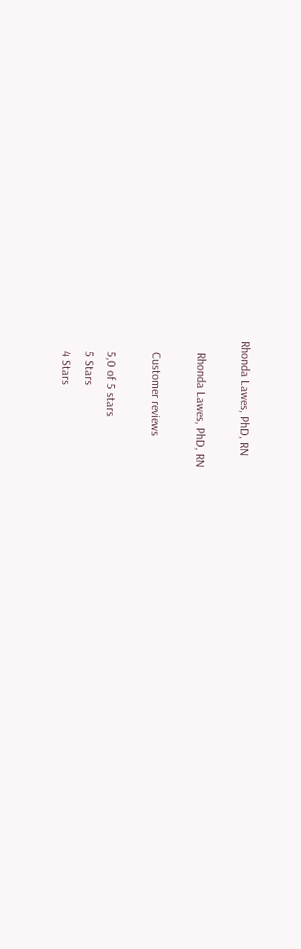Rhonda Lawes, PhD, RN

    Rhonda Lawes, PhD, RN

    Customer reviews

    5,0 of 5 stars
    5 Stars
    4 Stars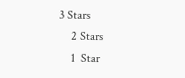3 Stars
    2 Stars
    1  Star